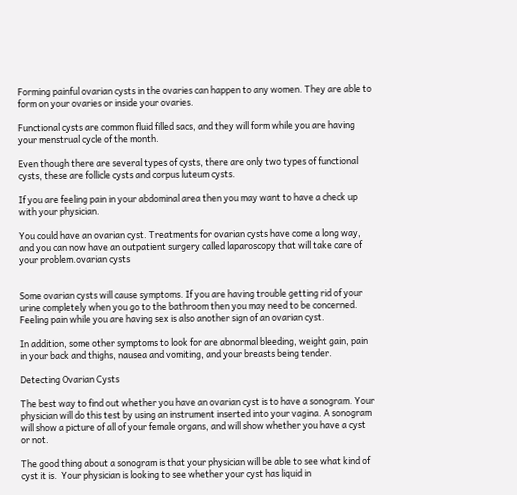Forming painful ovarian cysts in the ovaries can happen to any women. They are able to form on your ovaries or inside your ovaries.

Functional cysts are common fluid filled sacs, and they will form while you are having your menstrual cycle of the month.

Even though there are several types of cysts, there are only two types of functional cysts, these are follicle cysts and corpus luteum cysts.

If you are feeling pain in your abdominal area then you may want to have a check up with your physician.

You could have an ovarian cyst. Treatments for ovarian cysts have come a long way, and you can now have an outpatient surgery called laparoscopy that will take care of your problem.ovarian cysts


Some ovarian cysts will cause symptoms. If you are having trouble getting rid of your urine completely when you go to the bathroom then you may need to be concerned. Feeling pain while you are having sex is also another sign of an ovarian cyst.

In addition, some other symptoms to look for are abnormal bleeding, weight gain, pain in your back and thighs, nausea and vomiting, and your breasts being tender.

Detecting Ovarian Cysts

The best way to find out whether you have an ovarian cyst is to have a sonogram. Your physician will do this test by using an instrument inserted into your vagina. A sonogram will show a picture of all of your female organs, and will show whether you have a cyst or not.

The good thing about a sonogram is that your physician will be able to see what kind of cyst it is.  Your physician is looking to see whether your cyst has liquid in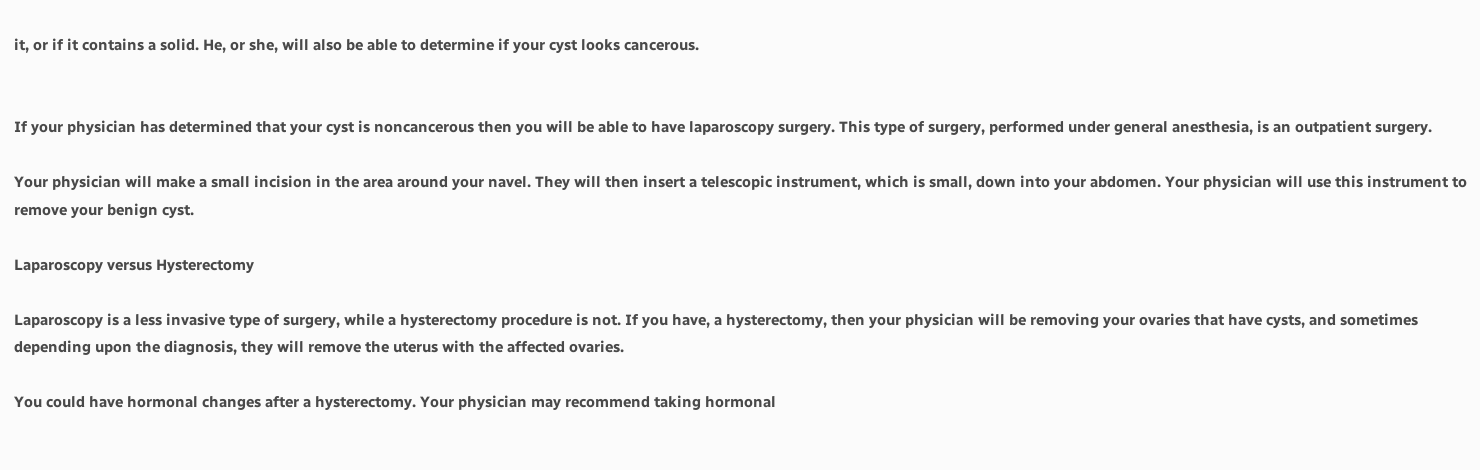it, or if it contains a solid. He, or she, will also be able to determine if your cyst looks cancerous.


If your physician has determined that your cyst is noncancerous then you will be able to have laparoscopy surgery. This type of surgery, performed under general anesthesia, is an outpatient surgery.

Your physician will make a small incision in the area around your navel. They will then insert a telescopic instrument, which is small, down into your abdomen. Your physician will use this instrument to remove your benign cyst.

Laparoscopy versus Hysterectomy

Laparoscopy is a less invasive type of surgery, while a hysterectomy procedure is not. If you have, a hysterectomy, then your physician will be removing your ovaries that have cysts, and sometimes depending upon the diagnosis, they will remove the uterus with the affected ovaries.

You could have hormonal changes after a hysterectomy. Your physician may recommend taking hormonal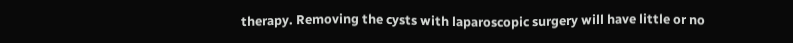therapy. Removing the cysts with laparoscopic surgery will have little or no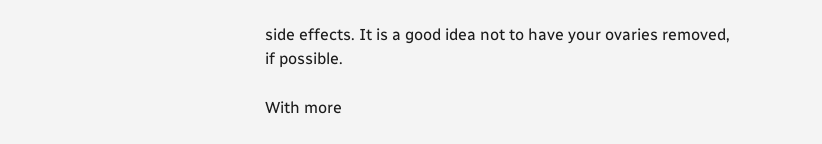side effects. It is a good idea not to have your ovaries removed, if possible.

With more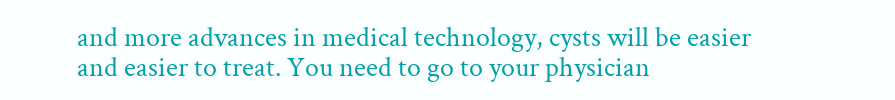and more advances in medical technology, cysts will be easier and easier to treat. You need to go to your physician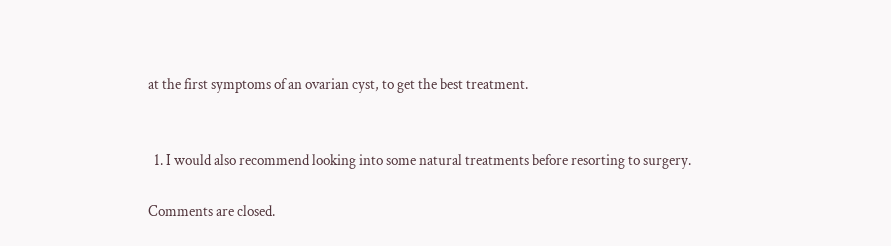at the first symptoms of an ovarian cyst, to get the best treatment.


  1. I would also recommend looking into some natural treatments before resorting to surgery.

Comments are closed.